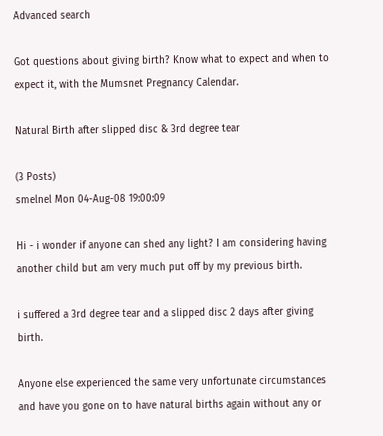Advanced search

Got questions about giving birth? Know what to expect and when to expect it, with the Mumsnet Pregnancy Calendar.

Natural Birth after slipped disc & 3rd degree tear

(3 Posts)
smelnel Mon 04-Aug-08 19:00:09

Hi - i wonder if anyone can shed any light? I am considering having another child but am very much put off by my previous birth.

i suffered a 3rd degree tear and a slipped disc 2 days after giving birth.

Anyone else experienced the same very unfortunate circumstances and have you gone on to have natural births again without any or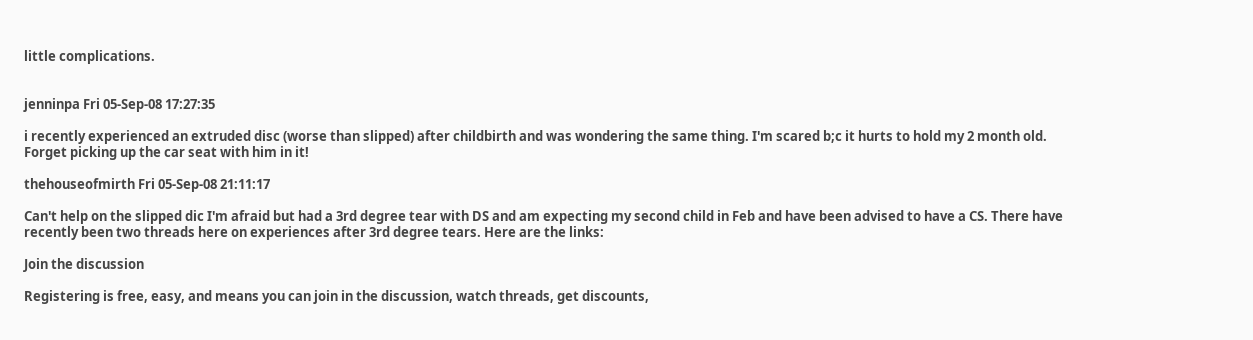little complications.


jenninpa Fri 05-Sep-08 17:27:35

i recently experienced an extruded disc (worse than slipped) after childbirth and was wondering the same thing. I'm scared b;c it hurts to hold my 2 month old. Forget picking up the car seat with him in it!

thehouseofmirth Fri 05-Sep-08 21:11:17

Can't help on the slipped dic I'm afraid but had a 3rd degree tear with DS and am expecting my second child in Feb and have been advised to have a CS. There have recently been two threads here on experiences after 3rd degree tears. Here are the links:

Join the discussion

Registering is free, easy, and means you can join in the discussion, watch threads, get discounts,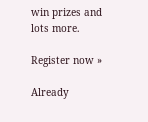win prizes and lots more.

Register now »

Already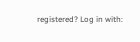registered? Log in with: